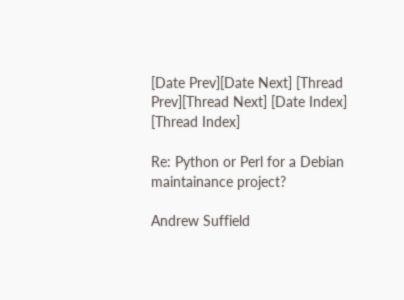[Date Prev][Date Next] [Thread Prev][Thread Next] [Date Index] [Thread Index]

Re: Python or Perl for a Debian maintainance project?

Andrew Suffield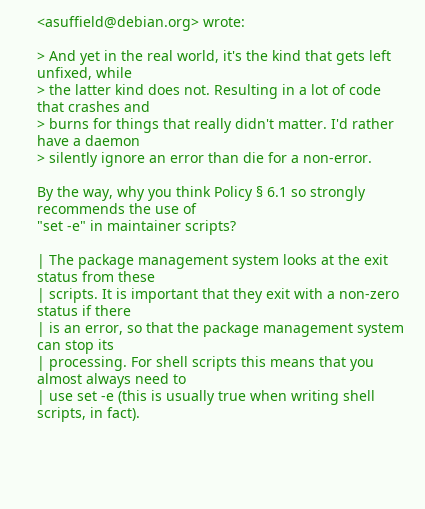<asuffield@debian.org> wrote:

> And yet in the real world, it's the kind that gets left unfixed, while
> the latter kind does not. Resulting in a lot of code that crashes and
> burns for things that really didn't matter. I'd rather have a daemon
> silently ignore an error than die for a non-error.

By the way, why you think Policy § 6.1 so strongly recommends the use of
"set -e" in maintainer scripts?

| The package management system looks at the exit status from these
| scripts. It is important that they exit with a non-zero status if there
| is an error, so that the package management system can stop its
| processing. For shell scripts this means that you almost always need to
| use set -e (this is usually true when writing shell scripts, in fact).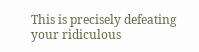This is precisely defeating your ridiculous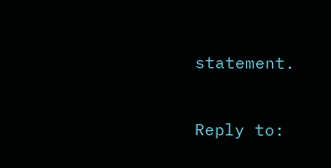statement.


Reply to: